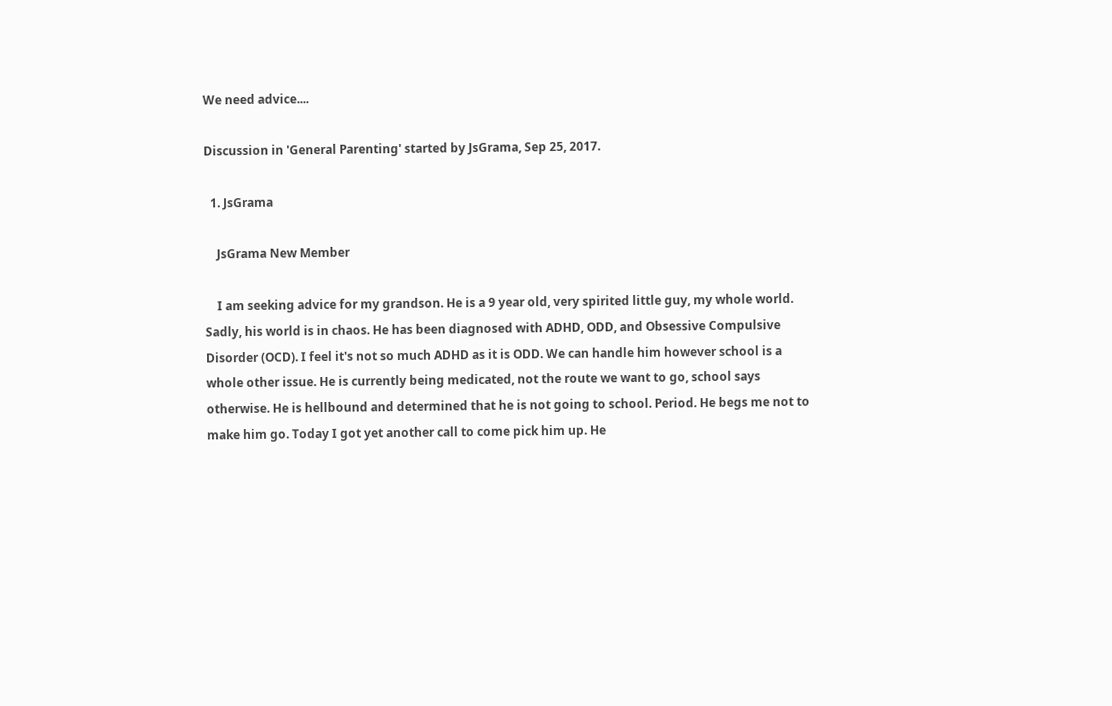We need advice....

Discussion in 'General Parenting' started by JsGrama, Sep 25, 2017.

  1. JsGrama

    JsGrama New Member

    I am seeking advice for my grandson. He is a 9 year old, very spirited little guy, my whole world. Sadly, his world is in chaos. He has been diagnosed with ADHD, ODD, and Obsessive Compulsive Disorder (OCD). I feel it's not so much ADHD as it is ODD. We can handle him however school is a whole other issue. He is currently being medicated, not the route we want to go, school says otherwise. He is hellbound and determined that he is not going to school. Period. He begs me not to make him go. Today I got yet another call to come pick him up. He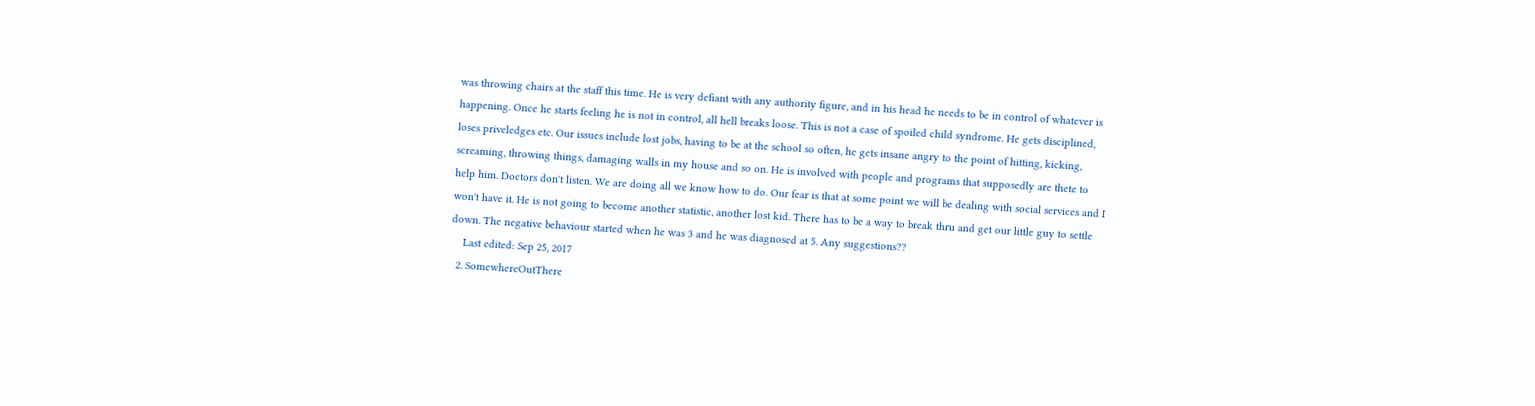was throwing chairs at the staff this time. He is very defiant with any authority figure, and in his head he needs to be in control of whatever is happening. Once he starts feeling he is not in control, all hell breaks loose. This is not a case of spoiled child syndrome. He gets disciplined, loses priveledges etc. Our issues include lost jobs, having to be at the school so often, he gets insane angry to the point of hitting, kicking, screaming, throwing things, damaging walls in my house and so on. He is involved with people and programs that supposedly are thete to help him. Doctors don't listen. We are doing all we know how to do. Our fear is that at some point we will be dealing with social services and I won't have it. He is not going to become another statistic, another lost kid. There has to be a way to break thru and get our little guy to settle down. The negative behaviour started when he was 3 and he was diagnosed at 5. Any suggestions??
    Last edited: Sep 25, 2017
  2. SomewhereOutThere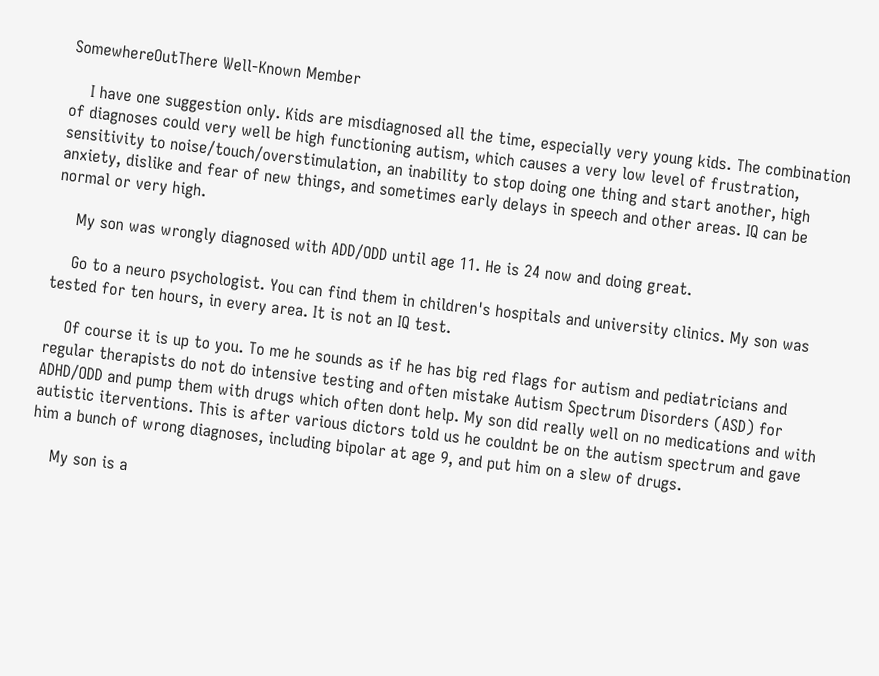SomewhereOutThere Well-Known Member

    I have one suggestion only. Kids are misdiagnosed all the time, especially very young kids. The combination of diagnoses could very well be high functioning autism, which causes a very low level of frustration, sensitivity to noise/touch/overstimulation, an inability to stop doing one thing and start another, high anxiety, dislike and fear of new things, and sometimes early delays in speech and other areas. IQ can be normal or very high.

    My son was wrongly diagnosed with ADD/ODD until age 11. He is 24 now and doing great.

    Go to a neuro psychologist. You can find them in children's hospitals and university clinics. My son was tested for ten hours, in every area. It is not an IQ test.

    Of course it is up to you. To me he sounds as if he has big red flags for autism and pediatricians and regular therapists do not do intensive testing and often mistake Autism Spectrum Disorders (ASD) for ADHD/ODD and pump them with drugs which often dont help. My son did really well on no medications and with autistic iterventions. This is after various dictors told us he couldnt be on the autism spectrum and gave him a bunch of wrong diagnoses, including bipolar at age 9, and put him on a slew of drugs.

    My son is a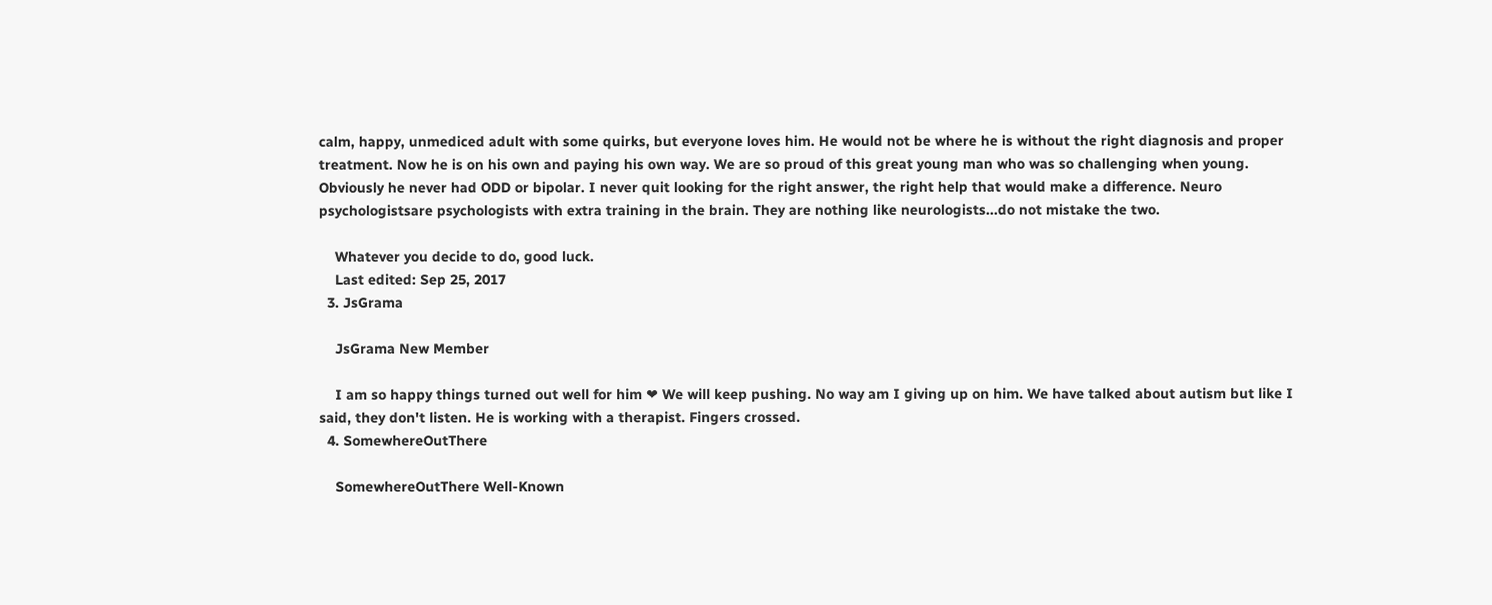calm, happy, unmediced adult with some quirks, but everyone loves him. He would not be where he is without the right diagnosis and proper treatment. Now he is on his own and paying his own way. We are so proud of this great young man who was so challenging when young. Obviously he never had ODD or bipolar. I never quit looking for the right answer, the right help that would make a difference. Neuro psychologistsare psychologists with extra training in the brain. They are nothing like neurologists...do not mistake the two.

    Whatever you decide to do, good luck.
    Last edited: Sep 25, 2017
  3. JsGrama

    JsGrama New Member

    I am so happy things turned out well for him ❤ We will keep pushing. No way am I giving up on him. We have talked about autism but like I said, they don't listen. He is working with a therapist. Fingers crossed.
  4. SomewhereOutThere

    SomewhereOutThere Well-Known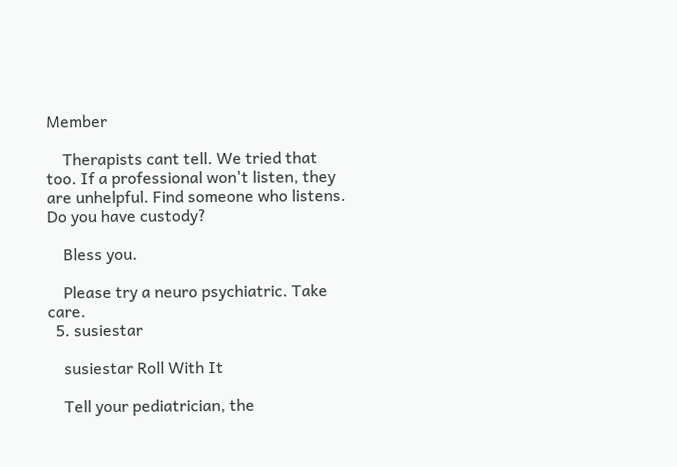Member

    Therapists cant tell. We tried that too. If a professional won't listen, they are unhelpful. Find someone who listens. Do you have custody?

    Bless you.

    Please try a neuro psychiatric. Take care.
  5. susiestar

    susiestar Roll With It

    Tell your pediatrician, the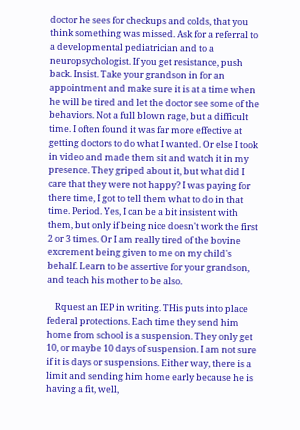doctor he sees for checkups and colds, that you think something was missed. Ask for a referral to a developmental pediatrician and to a neuropsychologist. If you get resistance, push back. Insist. Take your grandson in for an appointment and make sure it is at a time when he will be tired and let the doctor see some of the behaviors. Not a full blown rage, but a difficult time. I often found it was far more effective at getting doctors to do what I wanted. Or else I took in video and made them sit and watch it in my presence. They griped about it, but what did I care that they were not happy? I was paying for there time, I got to tell them what to do in that time. Period. Yes, I can be a bit insistent with them, but only if being nice doesn't work the first 2 or 3 times. Or I am really tired of the bovine excrement being given to me on my child's behalf. Learn to be assertive for your grandson, and teach his mother to be also.

    Rquest an IEP in writing. THis puts into place federal protections. Each time they send him home from school is a suspension. They only get 10, or maybe 10 days of suspension. I am not sure if it is days or suspensions. Either way, there is a limit and sending him home early because he is having a fit, well,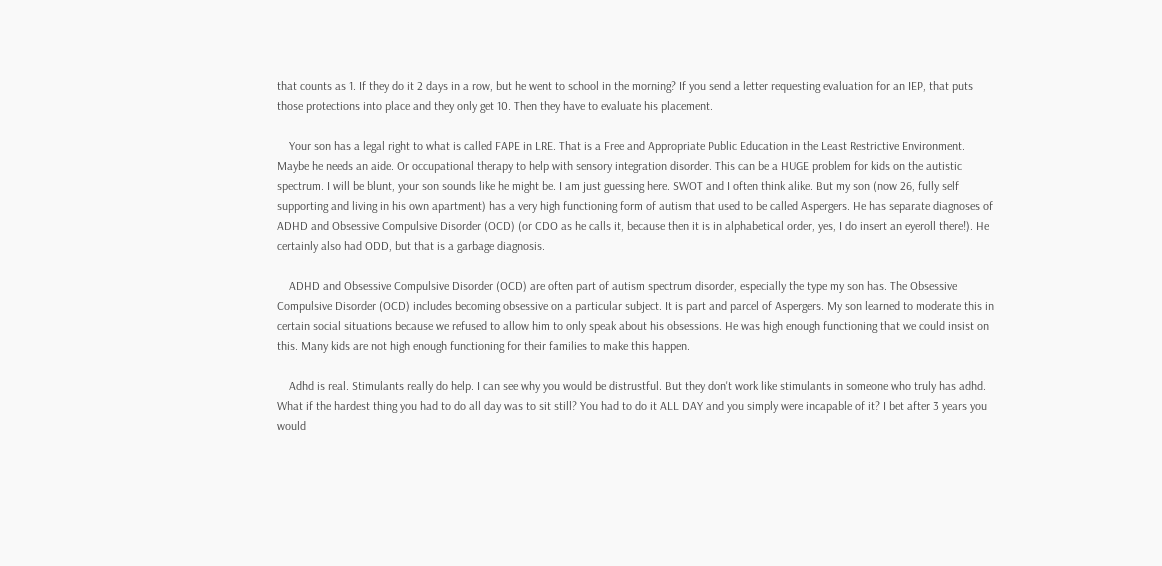that counts as 1. If they do it 2 days in a row, but he went to school in the morning? If you send a letter requesting evaluation for an IEP, that puts those protections into place and they only get 10. Then they have to evaluate his placement.

    Your son has a legal right to what is called FAPE in LRE. That is a Free and Appropriate Public Education in the Least Restrictive Environment. Maybe he needs an aide. Or occupational therapy to help with sensory integration disorder. This can be a HUGE problem for kids on the autistic spectrum. I will be blunt, your son sounds like he might be. I am just guessing here. SWOT and I often think alike. But my son (now 26, fully self supporting and living in his own apartment) has a very high functioning form of autism that used to be called Aspergers. He has separate diagnoses of ADHD and Obsessive Compulsive Disorder (OCD) (or CDO as he calls it, because then it is in alphabetical order, yes, I do insert an eyeroll there!). He certainly also had ODD, but that is a garbage diagnosis.

    ADHD and Obsessive Compulsive Disorder (OCD) are often part of autism spectrum disorder, especially the type my son has. The Obsessive Compulsive Disorder (OCD) includes becoming obsessive on a particular subject. It is part and parcel of Aspergers. My son learned to moderate this in certain social situations because we refused to allow him to only speak about his obsessions. He was high enough functioning that we could insist on this. Many kids are not high enough functioning for their families to make this happen.

    Adhd is real. Stimulants really do help. I can see why you would be distrustful. But they don't work like stimulants in someone who truly has adhd. What if the hardest thing you had to do all day was to sit still? You had to do it ALL DAY and you simply were incapable of it? I bet after 3 years you would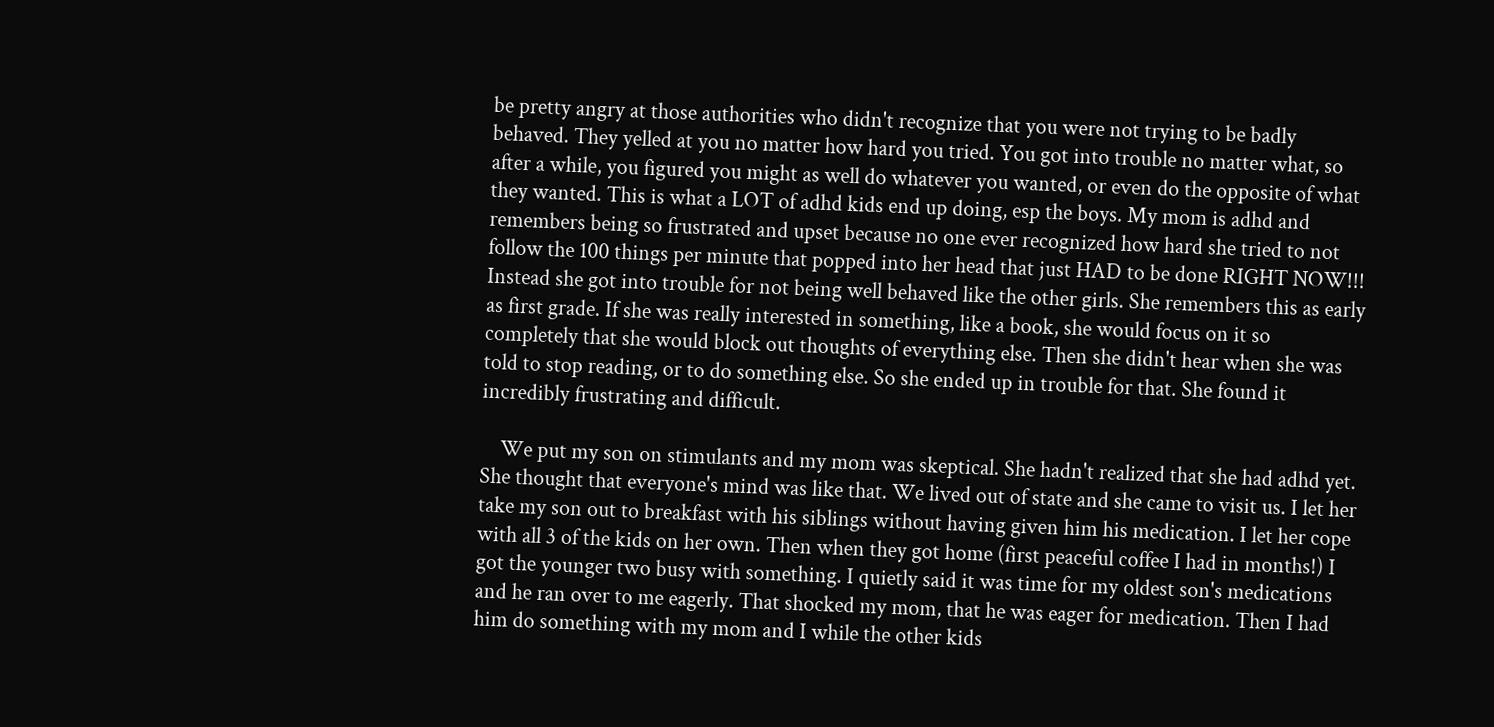be pretty angry at those authorities who didn't recognize that you were not trying to be badly behaved. They yelled at you no matter how hard you tried. You got into trouble no matter what, so after a while, you figured you might as well do whatever you wanted, or even do the opposite of what they wanted. This is what a LOT of adhd kids end up doing, esp the boys. My mom is adhd and remembers being so frustrated and upset because no one ever recognized how hard she tried to not follow the 100 things per minute that popped into her head that just HAD to be done RIGHT NOW!!! Instead she got into trouble for not being well behaved like the other girls. She remembers this as early as first grade. If she was really interested in something, like a book, she would focus on it so completely that she would block out thoughts of everything else. Then she didn't hear when she was told to stop reading, or to do something else. So she ended up in trouble for that. She found it incredibly frustrating and difficult.

    We put my son on stimulants and my mom was skeptical. She hadn't realized that she had adhd yet. She thought that everyone's mind was like that. We lived out of state and she came to visit us. I let her take my son out to breakfast with his siblings without having given him his medication. I let her cope with all 3 of the kids on her own. Then when they got home (first peaceful coffee I had in months!) I got the younger two busy with something. I quietly said it was time for my oldest son's medications and he ran over to me eagerly. That shocked my mom, that he was eager for medication. Then I had him do something with my mom and I while the other kids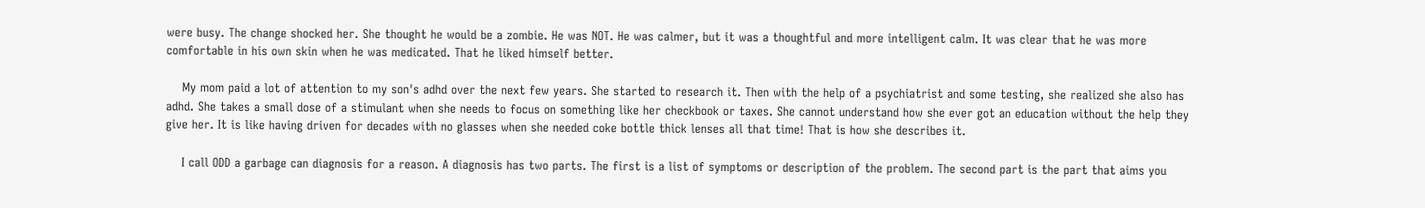were busy. The change shocked her. She thought he would be a zombie. He was NOT. He was calmer, but it was a thoughtful and more intelligent calm. It was clear that he was more comfortable in his own skin when he was medicated. That he liked himself better.

    My mom paid a lot of attention to my son's adhd over the next few years. She started to research it. Then with the help of a psychiatrist and some testing, she realized she also has adhd. She takes a small dose of a stimulant when she needs to focus on something like her checkbook or taxes. She cannot understand how she ever got an education without the help they give her. It is like having driven for decades with no glasses when she needed coke bottle thick lenses all that time! That is how she describes it.

    I call ODD a garbage can diagnosis for a reason. A diagnosis has two parts. The first is a list of symptoms or description of the problem. The second part is the part that aims you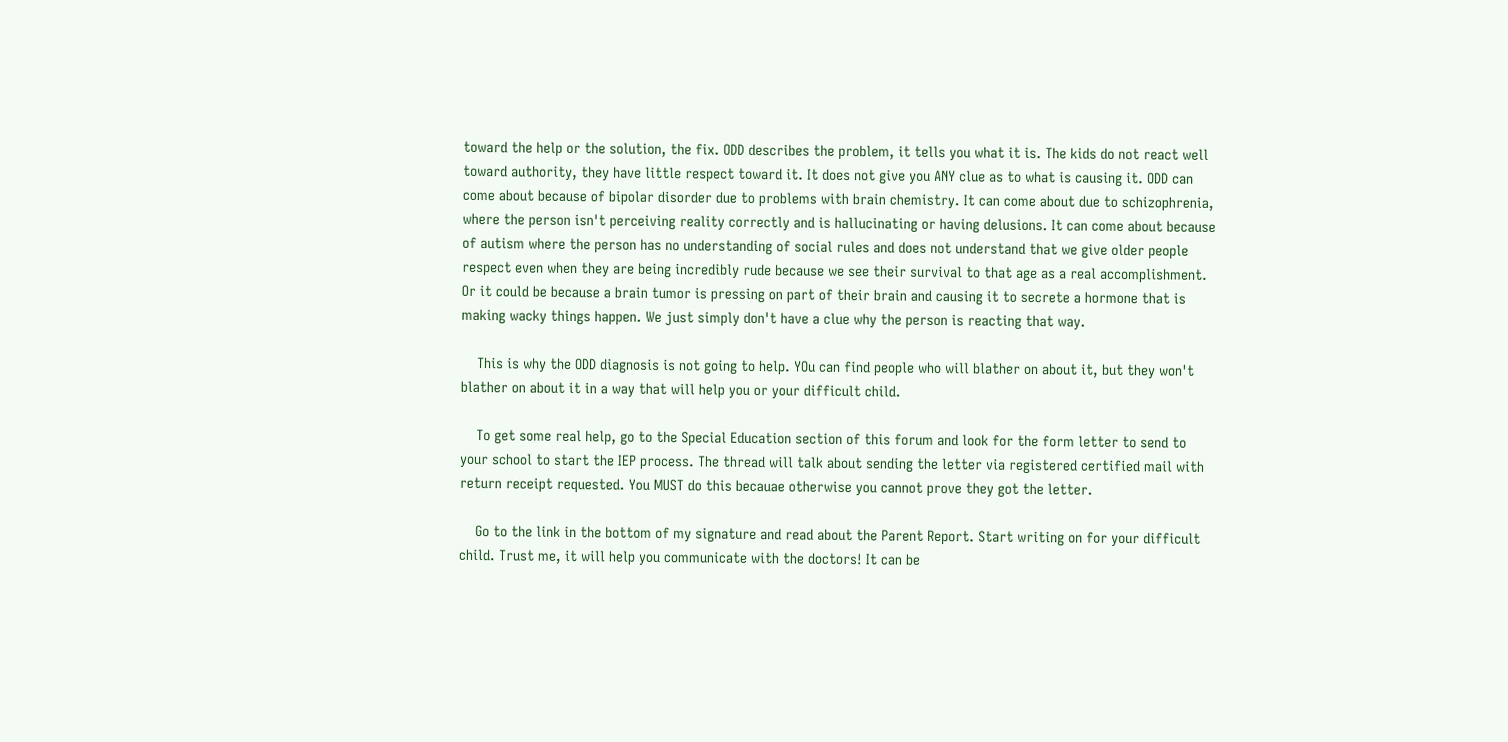toward the help or the solution, the fix. ODD describes the problem, it tells you what it is. The kids do not react well toward authority, they have little respect toward it. It does not give you ANY clue as to what is causing it. ODD can come about because of bipolar disorder due to problems with brain chemistry. It can come about due to schizophrenia, where the person isn't perceiving reality correctly and is hallucinating or having delusions. It can come about because of autism where the person has no understanding of social rules and does not understand that we give older people respect even when they are being incredibly rude because we see their survival to that age as a real accomplishment. Or it could be because a brain tumor is pressing on part of their brain and causing it to secrete a hormone that is making wacky things happen. We just simply don't have a clue why the person is reacting that way.

    This is why the ODD diagnosis is not going to help. YOu can find people who will blather on about it, but they won't blather on about it in a way that will help you or your difficult child.

    To get some real help, go to the Special Education section of this forum and look for the form letter to send to your school to start the IEP process. The thread will talk about sending the letter via registered certified mail with return receipt requested. You MUST do this becauae otherwise you cannot prove they got the letter.

    Go to the link in the bottom of my signature and read about the Parent Report. Start writing on for your difficult child. Trust me, it will help you communicate with the doctors! It can be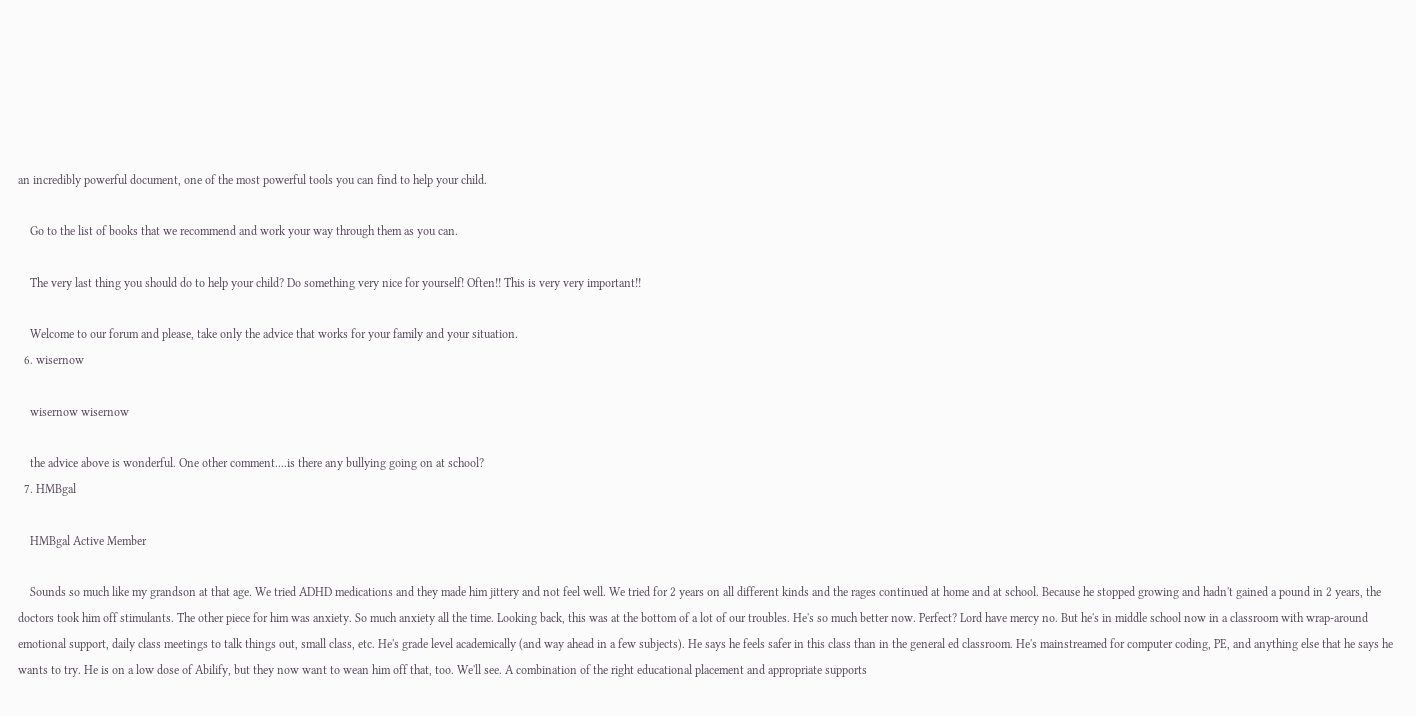an incredibly powerful document, one of the most powerful tools you can find to help your child.

    Go to the list of books that we recommend and work your way through them as you can.

    The very last thing you should do to help your child? Do something very nice for yourself! Often!! This is very very important!!

    Welcome to our forum and please, take only the advice that works for your family and your situation.
  6. wisernow

    wisernow wisernow

    the advice above is wonderful. One other comment....is there any bullying going on at school?
  7. HMBgal

    HMBgal Active Member

    Sounds so much like my grandson at that age. We tried ADHD medications and they made him jittery and not feel well. We tried for 2 years on all different kinds and the rages continued at home and at school. Because he stopped growing and hadn't gained a pound in 2 years, the doctors took him off stimulants. The other piece for him was anxiety. So much anxiety all the time. Looking back, this was at the bottom of a lot of our troubles. He's so much better now. Perfect? Lord have mercy no. But he's in middle school now in a classroom with wrap-around emotional support, daily class meetings to talk things out, small class, etc. He's grade level academically (and way ahead in a few subjects). He says he feels safer in this class than in the general ed classroom. He's mainstreamed for computer coding, PE, and anything else that he says he wants to try. He is on a low dose of Abilify, but they now want to wean him off that, too. We'll see. A combination of the right educational placement and appropriate supports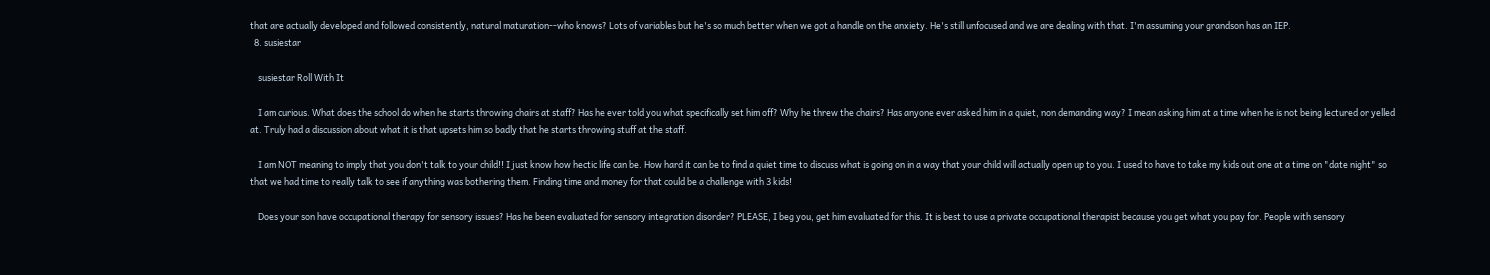that are actually developed and followed consistently, natural maturation--who knows? Lots of variables but he's so much better when we got a handle on the anxiety. He's still unfocused and we are dealing with that. I'm assuming your grandson has an IEP.
  8. susiestar

    susiestar Roll With It

    I am curious. What does the school do when he starts throwing chairs at staff? Has he ever told you what specifically set him off? Why he threw the chairs? Has anyone ever asked him in a quiet, non demanding way? I mean asking him at a time when he is not being lectured or yelled at. Truly had a discussion about what it is that upsets him so badly that he starts throwing stuff at the staff.

    I am NOT meaning to imply that you don't talk to your child!! I just know how hectic life can be. How hard it can be to find a quiet time to discuss what is going on in a way that your child will actually open up to you. I used to have to take my kids out one at a time on "date night" so that we had time to really talk to see if anything was bothering them. Finding time and money for that could be a challenge with 3 kids!

    Does your son have occupational therapy for sensory issues? Has he been evaluated for sensory integration disorder? PLEASE, I beg you, get him evaluated for this. It is best to use a private occupational therapist because you get what you pay for. People with sensory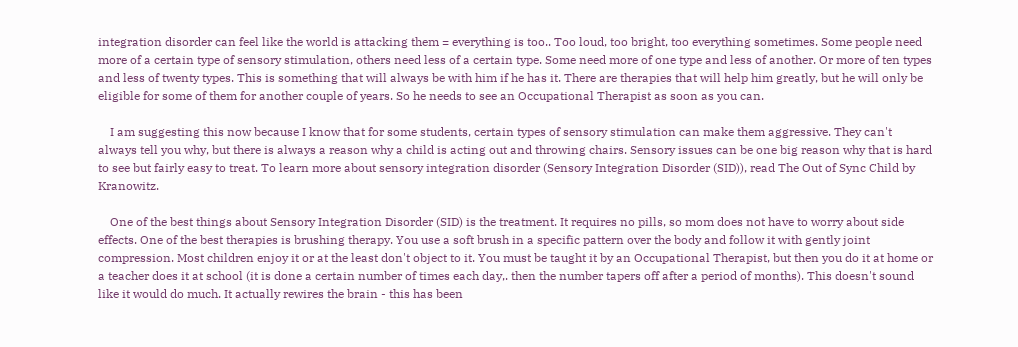integration disorder can feel like the world is attacking them = everything is too.. Too loud, too bright, too everything sometimes. Some people need more of a certain type of sensory stimulation, others need less of a certain type. Some need more of one type and less of another. Or more of ten types and less of twenty types. This is something that will always be with him if he has it. There are therapies that will help him greatly, but he will only be eligible for some of them for another couple of years. So he needs to see an Occupational Therapist as soon as you can.

    I am suggesting this now because I know that for some students, certain types of sensory stimulation can make them aggressive. They can't always tell you why, but there is always a reason why a child is acting out and throwing chairs. Sensory issues can be one big reason why that is hard to see but fairly easy to treat. To learn more about sensory integration disorder (Sensory Integration Disorder (SID)), read The Out of Sync Child by Kranowitz.

    One of the best things about Sensory Integration Disorder (SID) is the treatment. It requires no pills, so mom does not have to worry about side effects. One of the best therapies is brushing therapy. You use a soft brush in a specific pattern over the body and follow it with gently joint compression. Most children enjoy it or at the least don't object to it. You must be taught it by an Occupational Therapist, but then you do it at home or a teacher does it at school (it is done a certain number of times each day,. then the number tapers off after a period of months). This doesn't sound like it would do much. It actually rewires the brain - this has been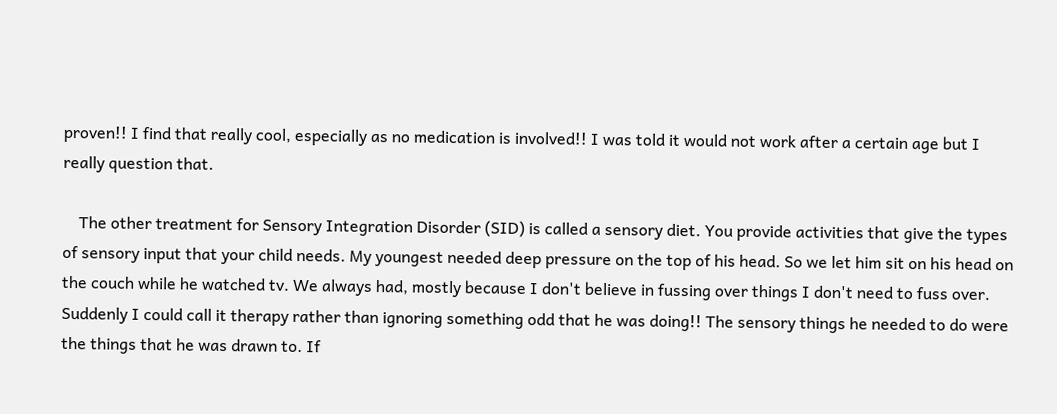proven!! I find that really cool, especially as no medication is involved!! I was told it would not work after a certain age but I really question that.

    The other treatment for Sensory Integration Disorder (SID) is called a sensory diet. You provide activities that give the types of sensory input that your child needs. My youngest needed deep pressure on the top of his head. So we let him sit on his head on the couch while he watched tv. We always had, mostly because I don't believe in fussing over things I don't need to fuss over. Suddenly I could call it therapy rather than ignoring something odd that he was doing!! The sensory things he needed to do were the things that he was drawn to. If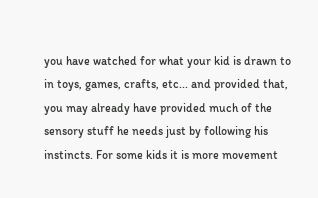you have watched for what your kid is drawn to in toys, games, crafts, etc... and provided that, you may already have provided much of the sensory stuff he needs just by following his instincts. For some kids it is more movement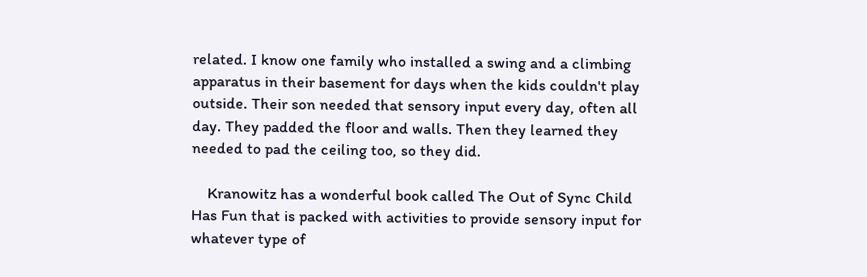related. I know one family who installed a swing and a climbing apparatus in their basement for days when the kids couldn't play outside. Their son needed that sensory input every day, often all day. They padded the floor and walls. Then they learned they needed to pad the ceiling too, so they did.

    Kranowitz has a wonderful book called The Out of Sync Child Has Fun that is packed with activities to provide sensory input for whatever type of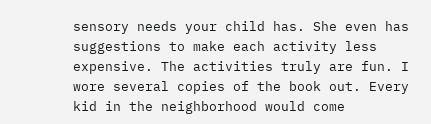sensory needs your child has. She even has suggestions to make each activity less expensive. The activities truly are fun. I wore several copies of the book out. Every kid in the neighborhood would come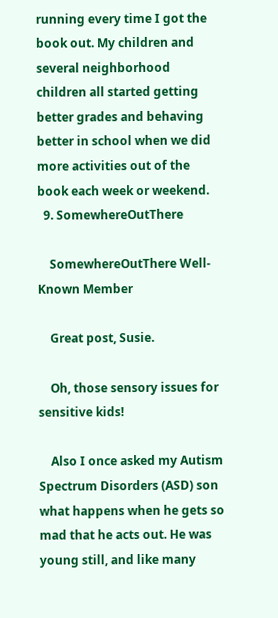running every time I got the book out. My children and several neighborhood children all started getting better grades and behaving better in school when we did more activities out of the book each week or weekend.
  9. SomewhereOutThere

    SomewhereOutThere Well-Known Member

    Great post, Susie.

    Oh, those sensory issues for sensitive kids!

    Also I once asked my Autism Spectrum Disorders (ASD) son what happens when he gets so mad that he acts out. He was young still, and like many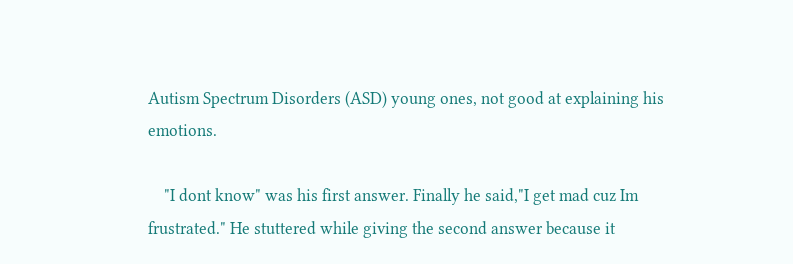Autism Spectrum Disorders (ASD) young ones, not good at explaining his emotions.

    "I dont know" was his first answer. Finally he said,"I get mad cuz Im frustrated." He stuttered while giving the second answer because it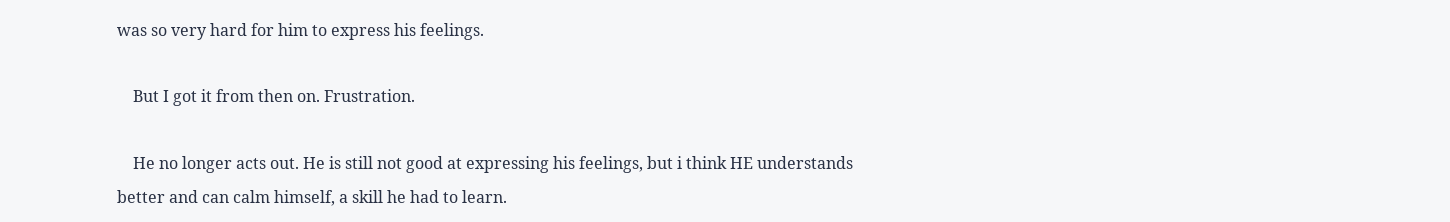was so very hard for him to express his feelings.

    But I got it from then on. Frustration.

    He no longer acts out. He is still not good at expressing his feelings, but i think HE understands better and can calm himself, a skill he had to learn.